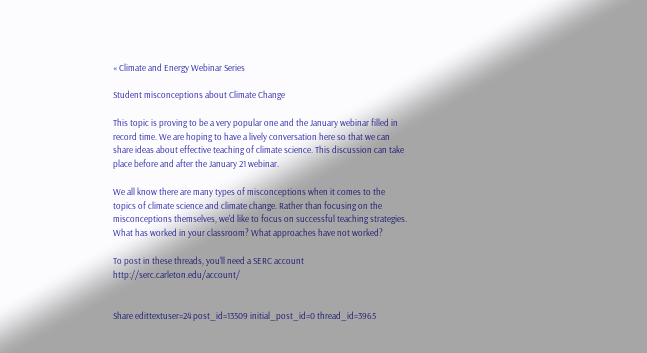« Climate and Energy Webinar Series

Student misconceptions about Climate Change

This topic is proving to be a very popular one and the January webinar filled in record time. We are hoping to have a lively conversation here so that we can share ideas about effective teaching of climate science. This discussion can take place before and after the January 21 webinar.

We all know there are many types of misconceptions when it comes to the topics of climate science and climate change. Rather than focusing on the misconceptions themselves, we'd like to focus on successful teaching strategies. What has worked in your classroom? What approaches have not worked?

To post in these threads, you'll need a SERC account http://serc.carleton.edu/account/


Share edittextuser=24 post_id=13509 initial_post_id=0 thread_id=3965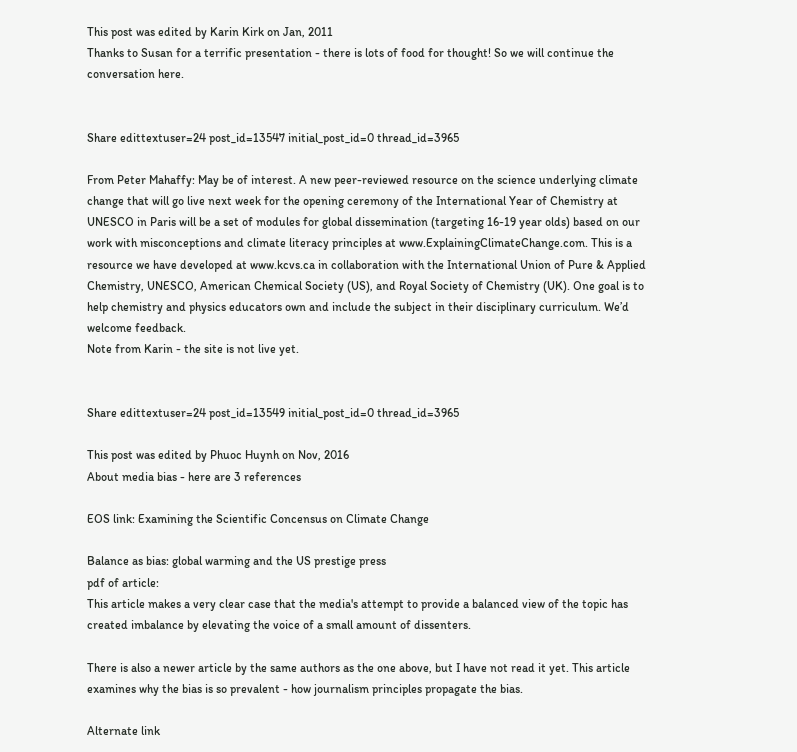This post was edited by Karin Kirk on Jan, 2011
Thanks to Susan for a terrific presentation - there is lots of food for thought! So we will continue the conversation here.


Share edittextuser=24 post_id=13547 initial_post_id=0 thread_id=3965

From Peter Mahaffy: May be of interest. A new peer-reviewed resource on the science underlying climate change that will go live next week for the opening ceremony of the International Year of Chemistry at UNESCO in Paris will be a set of modules for global dissemination (targeting 16-19 year olds) based on our work with misconceptions and climate literacy principles at www.ExplainingClimateChange.com. This is a resource we have developed at www.kcvs.ca in collaboration with the International Union of Pure & Applied Chemistry, UNESCO, American Chemical Society (US), and Royal Society of Chemistry (UK). One goal is to help chemistry and physics educators own and include the subject in their disciplinary curriculum. We’d welcome feedback.
Note from Karin - the site is not live yet.


Share edittextuser=24 post_id=13549 initial_post_id=0 thread_id=3965

This post was edited by Phuoc Huynh on Nov, 2016
About media bias - here are 3 references

EOS link: Examining the Scientific Concensus on Climate Change

Balance as bias: global warming and the US prestige press
pdf of article:
This article makes a very clear case that the media's attempt to provide a balanced view of the topic has created imbalance by elevating the voice of a small amount of dissenters.

There is also a newer article by the same authors as the one above, but I have not read it yet. This article examines why the bias is so prevalent - how journalism principles propagate the bias.

Alternate link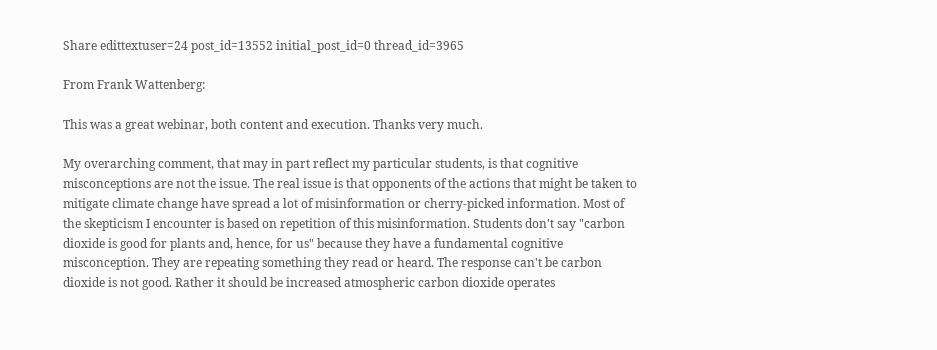Share edittextuser=24 post_id=13552 initial_post_id=0 thread_id=3965

From Frank Wattenberg:

This was a great webinar, both content and execution. Thanks very much.

My overarching comment, that may in part reflect my particular students, is that cognitive misconceptions are not the issue. The real issue is that opponents of the actions that might be taken to mitigate climate change have spread a lot of misinformation or cherry-picked information. Most of the skepticism I encounter is based on repetition of this misinformation. Students don't say "carbon dioxide is good for plants and, hence, for us" because they have a fundamental cognitive misconception. They are repeating something they read or heard. The response can't be carbon dioxide is not good. Rather it should be increased atmospheric carbon dioxide operates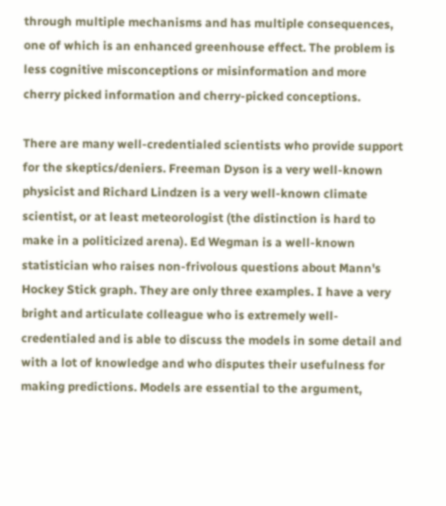through multiple mechanisms and has multiple consequences, one of which is an enhanced greenhouse effect. The problem is less cognitive misconceptions or misinformation and more cherry picked information and cherry-picked conceptions.

There are many well-credentialed scientists who provide support for the skeptics/deniers. Freeman Dyson is a very well-known physicist and Richard Lindzen is a very well-known climate scientist, or at least meteorologist (the distinction is hard to make in a politicized arena). Ed Wegman is a well-known statistician who raises non-frivolous questions about Mann's Hockey Stick graph. They are only three examples. I have a very bright and articulate colleague who is extremely well-credentialed and is able to discuss the models in some detail and with a lot of knowledge and who disputes their usefulness for making predictions. Models are essential to the argument,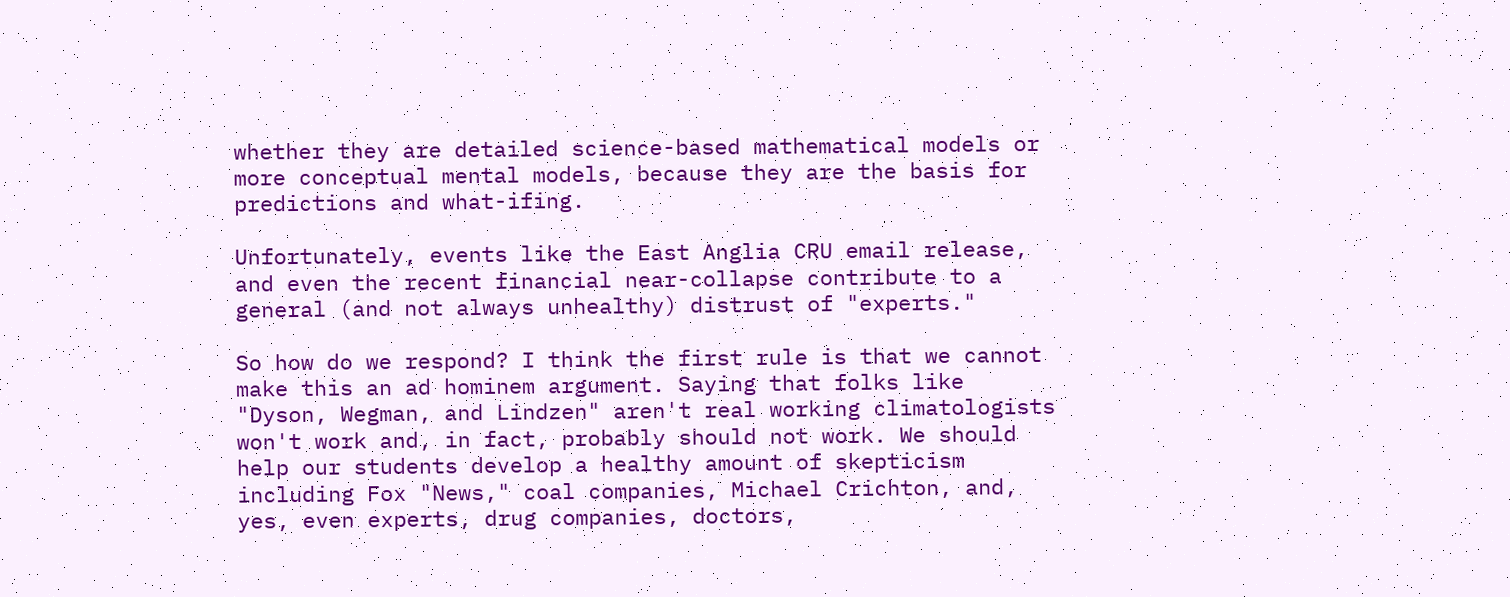whether they are detailed science-based mathematical models or more conceptual mental models, because they are the basis for predictions and what-ifing.

Unfortunately, events like the East Anglia CRU email release, and even the recent financial near-collapse contribute to a general (and not always unhealthy) distrust of "experts."

So how do we respond? I think the first rule is that we cannot make this an ad hominem argument. Saying that folks like "Dyson, Wegman, and Lindzen" aren't real working climatologists won't work and, in fact, probably should not work. We should help our students develop a healthy amount of skepticism including Fox "News," coal companies, Michael Crichton, and, yes, even experts, drug companies, doctors,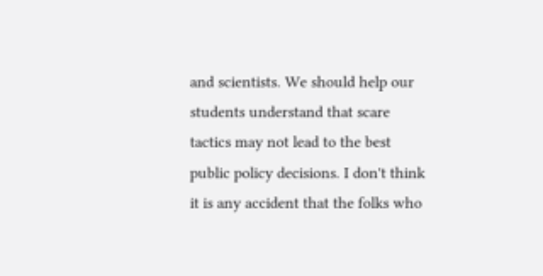and scientists. We should help our students understand that scare tactics may not lead to the best public policy decisions. I don't think it is any accident that the folks who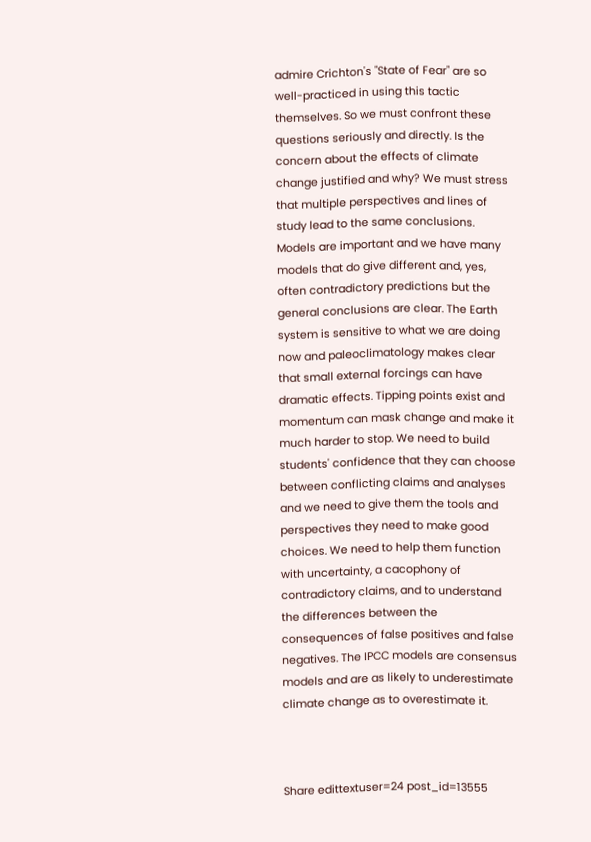admire Crichton's "State of Fear" are so well-practiced in using this tactic themselves. So we must confront these questions seriously and directly. Is the concern about the effects of climate change justified and why? We must stress that multiple perspectives and lines of study lead to the same conclusions. Models are important and we have many models that do give different and, yes, often contradictory predictions but the general conclusions are clear. The Earth system is sensitive to what we are doing now and paleoclimatology makes clear that small external forcings can have dramatic effects. Tipping points exist and momentum can mask change and make it much harder to stop. We need to build students' confidence that they can choose between conflicting claims and analyses and we need to give them the tools and perspectives they need to make good choices. We need to help them function with uncertainty, a cacophony of contradictory claims, and to understand the differences between the consequences of false positives and false negatives. The IPCC models are consensus models and are as likely to underestimate climate change as to overestimate it.



Share edittextuser=24 post_id=13555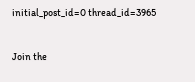initial_post_id=0 thread_id=3965

Join the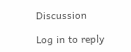Discussion

Log in to reply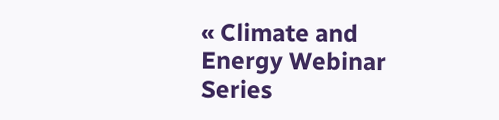« Climate and Energy Webinar Series